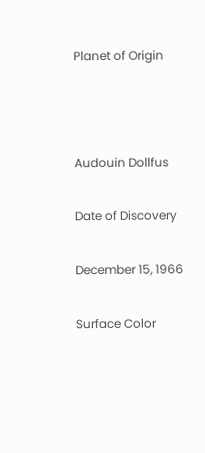Planet of Origin



Audouin Dollfus

Date of Discovery

December 15, 1966

Surface Color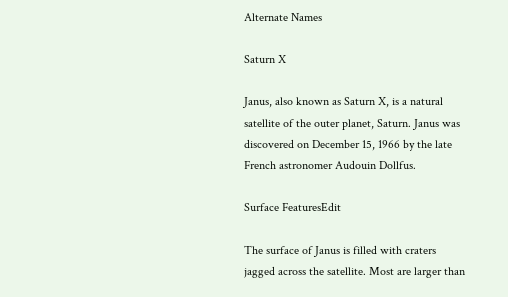Alternate Names

Saturn X

Janus, also known as Saturn X, is a natural satellite of the outer planet, Saturn. Janus was discovered on December 15, 1966 by the late French astronomer Audouin Dollfus.

Surface FeaturesEdit

The surface of Janus is filled with craters jagged across the satellite. Most are larger than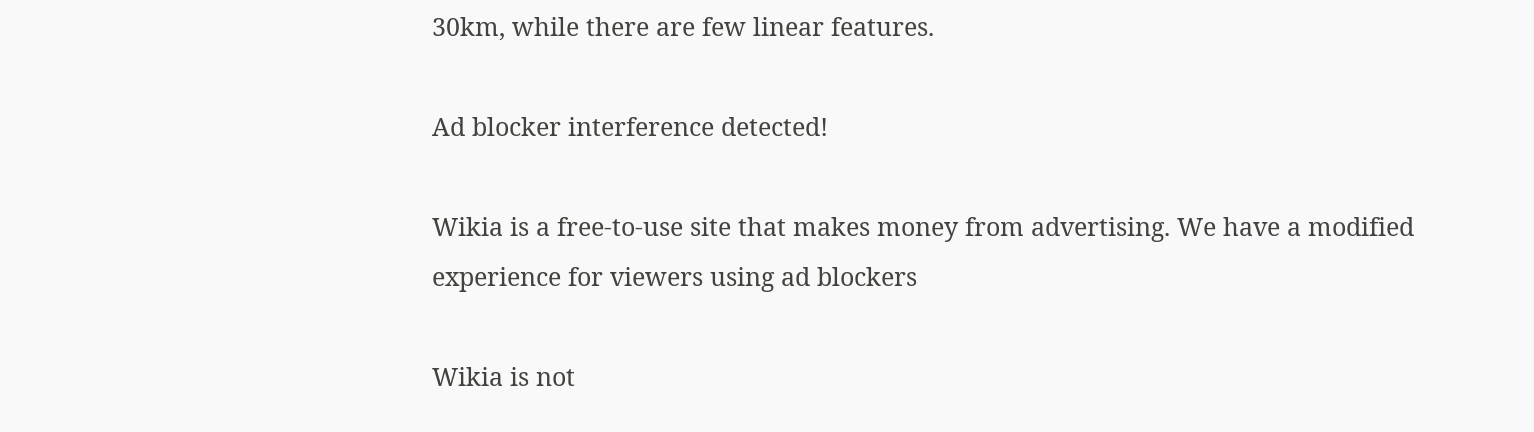30km, while there are few linear features.

Ad blocker interference detected!

Wikia is a free-to-use site that makes money from advertising. We have a modified experience for viewers using ad blockers

Wikia is not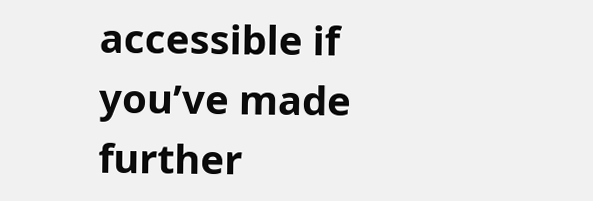accessible if you’ve made further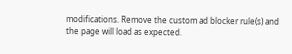modifications. Remove the custom ad blocker rule(s) and the page will load as expected.